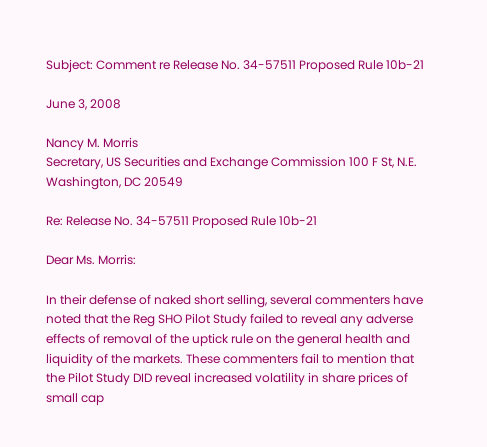Subject: Comment re Release No. 34-57511 Proposed Rule 10b-21

June 3, 2008

Nancy M. Morris
Secretary, US Securities and Exchange Commission 100 F St, N.E.
Washington, DC 20549

Re: Release No. 34-57511 Proposed Rule 10b-21

Dear Ms. Morris:

In their defense of naked short selling, several commenters have noted that the Reg SHO Pilot Study failed to reveal any adverse effects of removal of the uptick rule on the general health and liquidity of the markets. These commenters fail to mention that the Pilot Study DID reveal increased volatility in share prices of small cap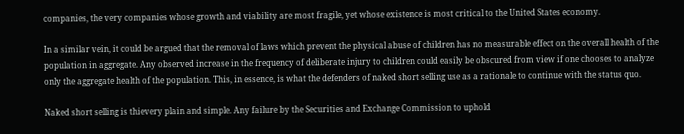companies, the very companies whose growth and viability are most fragile, yet whose existence is most critical to the United States economy.

In a similar vein, it could be argued that the removal of laws which prevent the physical abuse of children has no measurable effect on the overall health of the population in aggregate. Any observed increase in the frequency of deliberate injury to children could easily be obscured from view if one chooses to analyze only the aggregate health of the population. This, in essence, is what the defenders of naked short selling use as a rationale to continue with the status quo.

Naked short selling is thievery plain and simple. Any failure by the Securities and Exchange Commission to uphold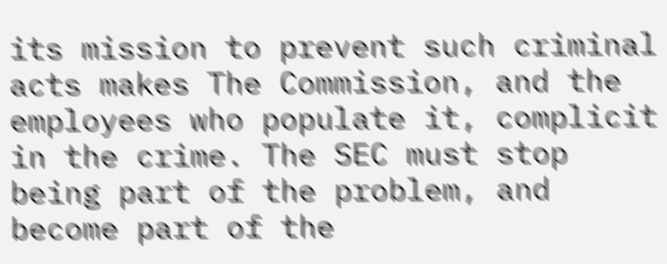its mission to prevent such criminal acts makes The Commission, and the employees who populate it, complicit in the crime. The SEC must stop being part of the problem, and become part of the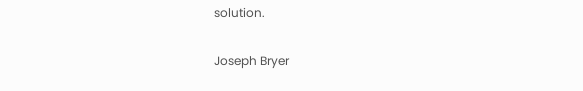solution.

Joseph Bryer